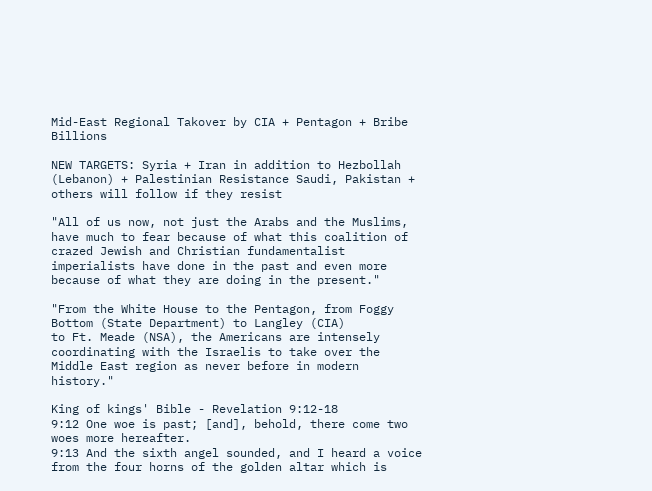Mid-East Regional Takover by CIA + Pentagon + Bribe Billions

NEW TARGETS: Syria + Iran in addition to Hezbollah (Lebanon) + Palestinian Resistance Saudi, Pakistan + others will follow if they resist

"All of us now, not just the Arabs and the Muslims, have much to fear because of what this coalition of crazed Jewish and Christian fundamentalist imperialists have done in the past and even more because of what they are doing in the present."

"From the White House to the Pentagon, from Foggy Bottom (State Department) to Langley (CIA)
to Ft. Meade (NSA), the Americans are intensely coordinating with the Israelis to take over the Middle East region as never before in modern history."

King of kings' Bible - Revelation 9:12-18
9:12 One woe is past; [and], behold, there come two woes more hereafter.
9:13 And the sixth angel sounded, and I heard a voice from the four horns of the golden altar which is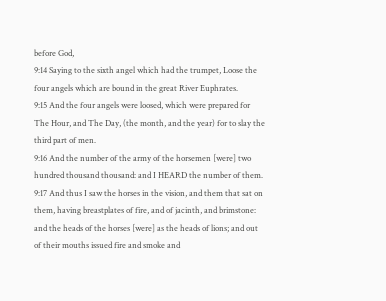before God,
9:14 Saying to the sixth angel which had the trumpet, Loose the four angels which are bound in the great River Euphrates.
9:15 And the four angels were loosed, which were prepared for The Hour, and The Day, (the month, and the year) for to slay the third part of men.
9:16 And the number of the army of the horsemen [were] two hundred thousand thousand: and I HEARD the number of them.
9:17 And thus I saw the horses in the vision, and them that sat on them, having breastplates of fire, and of jacinth, and brimstone: and the heads of the horses [were] as the heads of lions; and out of their mouths issued fire and smoke and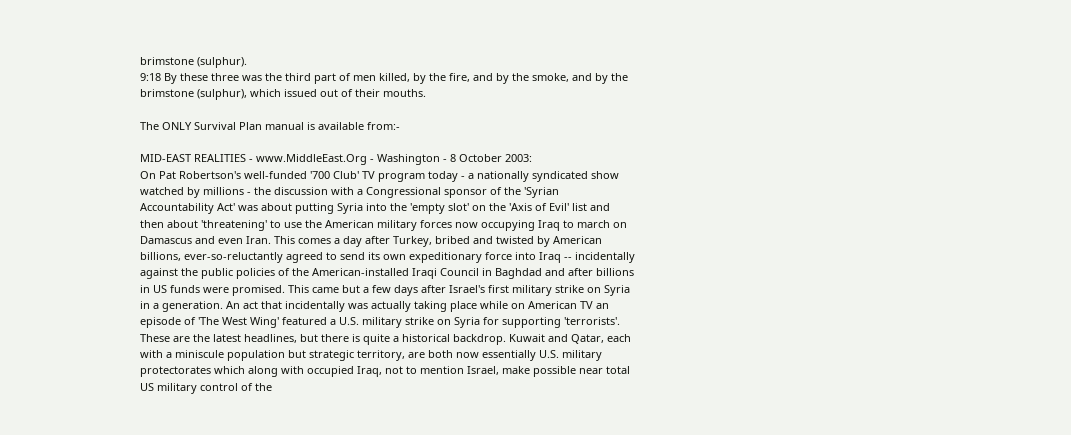brimstone (sulphur).
9:18 By these three was the third part of men killed, by the fire, and by the smoke, and by the brimstone (sulphur), which issued out of their mouths.

The ONLY Survival Plan manual is available from:-

MID-EAST REALITIES - www.MiddleEast.Org - Washington - 8 October 2003:
On Pat Robertson's well-funded '700 Club' TV program today - a nationally syndicated show watched by millions - the discussion with a Congressional sponsor of the 'Syrian Accountability Act' was about putting Syria into the 'empty slot' on the 'Axis of Evil' list and then about 'threatening' to use the American military forces now occupying Iraq to march on Damascus and even Iran. This comes a day after Turkey, bribed and twisted by American billions, ever-so-reluctantly agreed to send its own expeditionary force into Iraq -- incidentally against the public policies of the American-installed Iraqi Council in Baghdad and after billions in US funds were promised. This came but a few days after Israel's first military strike on Syria in a generation. An act that incidentally was actually taking place while on American TV an episode of 'The West Wing' featured a U.S. military strike on Syria for supporting 'terrorists'. These are the latest headlines, but there is quite a historical backdrop. Kuwait and Qatar, each with a miniscule population but strategic territory, are both now essentially U.S. military protectorates which along with occupied Iraq, not to mention Israel, make possible near total US military control of the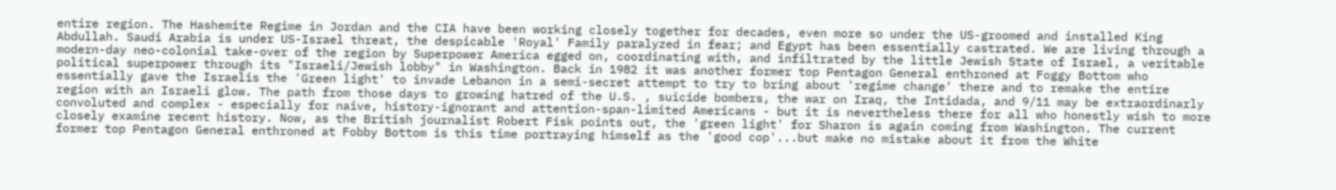entire region. The Hashemite Regime in Jordan and the CIA have been working closely together for decades, even more so under the US-groomed and installed King Abdullah. Saudi Arabia is under US-Israel threat, the despicable 'Royal' Family paralyzed in fear; and Egypt has been essentially castrated. We are living through a modern-day neo-colonial take-over of the region by Superpower America egged on, coordinating with, and infiltrated by the little Jewish State of Israel, a veritable political superpower through its "Israeli/Jewish lobby" in Washington. Back in 1982 it was another former top Pentagon General enthroned at Foggy Bottom who essentially gave the Israelis the 'Green light' to invade Lebanon in a semi-secret attempt to try to bring about 'regime change' there and to remake the entire region with an Israeli glow. The path from those days to growing hatred of the U.S. , suicide bombers, the war on Iraq, the Intidada, and 9/11 may be extraordinarly convoluted and complex - especially for naive, history-ignorant and attention-span-limited Americans - but it is nevertheless there for all who honestly wish to more closely examine recent history. Now, as the British journalist Robert Fisk points out, the 'green light' for Sharon is again coming from Washington. The current former top Pentagon General enthroned at Fobby Bottom is this time portraying himself as the 'good cop'...but make no mistake about it from the White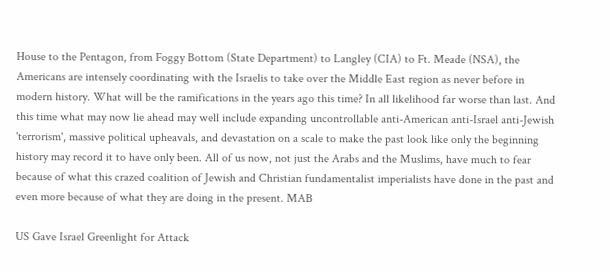House to the Pentagon, from Foggy Bottom (State Department) to Langley (CIA) to Ft. Meade (NSA), the Americans are intensely coordinating with the Israelis to take over the Middle East region as never before in modern history. What will be the ramifications in the years ago this time? In all likelihood far worse than last. And this time what may now lie ahead may well include expanding uncontrollable anti-American anti-Israel anti-Jewish 'terrorism', massive political upheavals, and devastation on a scale to make the past look like only the beginning history may record it to have only been. All of us now, not just the Arabs and the Muslims, have much to fear because of what this crazed coalition of Jewish and Christian fundamentalist imperialists have done in the past and even more because of what they are doing in the present. MAB

US Gave Israel Greenlight for Attack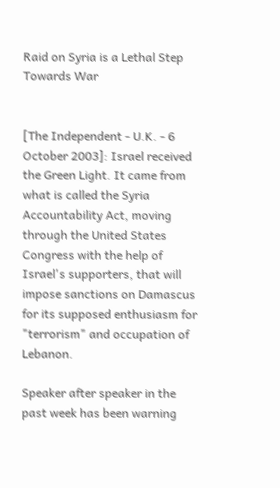Raid on Syria is a Lethal Step Towards War


[The Independent - U.K. - 6 October 2003]: Israel received the Green Light. It came from what is called the Syria Accountability Act, moving through the United States Congress with the help of Israel's supporters, that will impose sanctions on Damascus for its supposed enthusiasm for "terrorism" and occupation of Lebanon.

Speaker after speaker in the past week has been warning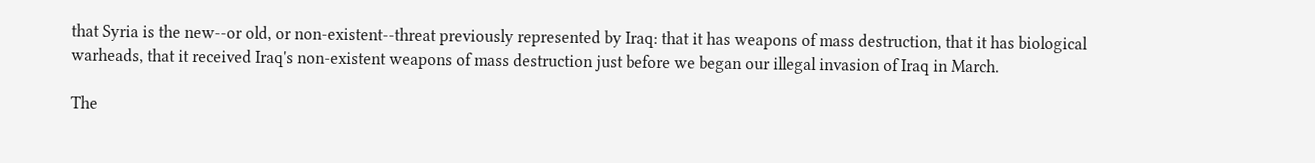that Syria is the new--or old, or non-existent--threat previously represented by Iraq: that it has weapons of mass destruction, that it has biological warheads, that it received Iraq's non-existent weapons of mass destruction just before we began our illegal invasion of Iraq in March.

The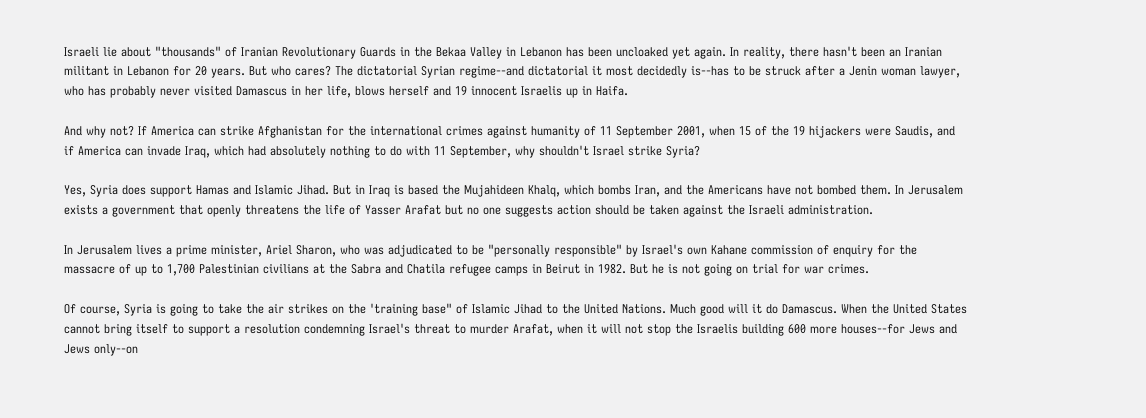Israeli lie about "thousands" of Iranian Revolutionary Guards in the Bekaa Valley in Lebanon has been uncloaked yet again. In reality, there hasn't been an Iranian militant in Lebanon for 20 years. But who cares? The dictatorial Syrian regime--and dictatorial it most decidedly is--has to be struck after a Jenin woman lawyer, who has probably never visited Damascus in her life, blows herself and 19 innocent Israelis up in Haifa.

And why not? If America can strike Afghanistan for the international crimes against humanity of 11 September 2001, when 15 of the 19 hijackers were Saudis, and if America can invade Iraq, which had absolutely nothing to do with 11 September, why shouldn't Israel strike Syria?

Yes, Syria does support Hamas and Islamic Jihad. But in Iraq is based the Mujahideen Khalq, which bombs Iran, and the Americans have not bombed them. In Jerusalem exists a government that openly threatens the life of Yasser Arafat but no one suggests action should be taken against the Israeli administration.

In Jerusalem lives a prime minister, Ariel Sharon, who was adjudicated to be "personally responsible" by Israel's own Kahane commission of enquiry for the massacre of up to 1,700 Palestinian civilians at the Sabra and Chatila refugee camps in Beirut in 1982. But he is not going on trial for war crimes.

Of course, Syria is going to take the air strikes on the 'training base" of Islamic Jihad to the United Nations. Much good will it do Damascus. When the United States cannot bring itself to support a resolution condemning Israel's threat to murder Arafat, when it will not stop the Israelis building 600 more houses--for Jews and Jews only--on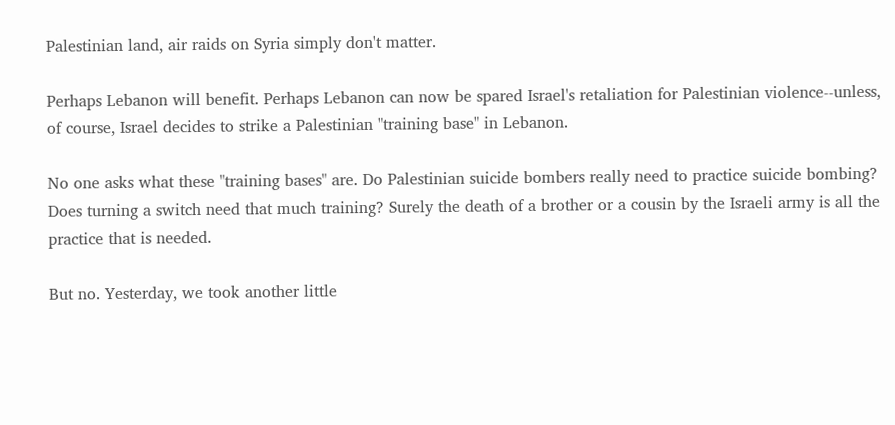Palestinian land, air raids on Syria simply don't matter.

Perhaps Lebanon will benefit. Perhaps Lebanon can now be spared Israel's retaliation for Palestinian violence--unless, of course, Israel decides to strike a Palestinian "training base" in Lebanon.

No one asks what these "training bases" are. Do Palestinian suicide bombers really need to practice suicide bombing? Does turning a switch need that much training? Surely the death of a brother or a cousin by the Israeli army is all the practice that is needed.

But no. Yesterday, we took another little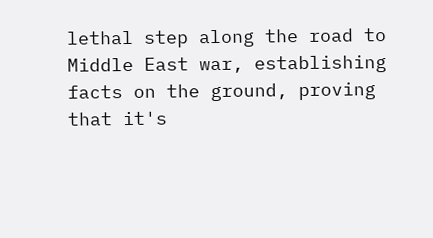lethal step along the road to Middle East war, establishing facts on the ground, proving that it's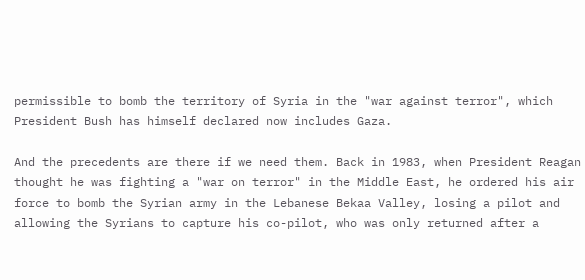permissible to bomb the territory of Syria in the "war against terror", which President Bush has himself declared now includes Gaza.

And the precedents are there if we need them. Back in 1983, when President Reagan thought he was fighting a "war on terror" in the Middle East, he ordered his air force to bomb the Syrian army in the Lebanese Bekaa Valley, losing a pilot and allowing the Syrians to capture his co-pilot, who was only returned after a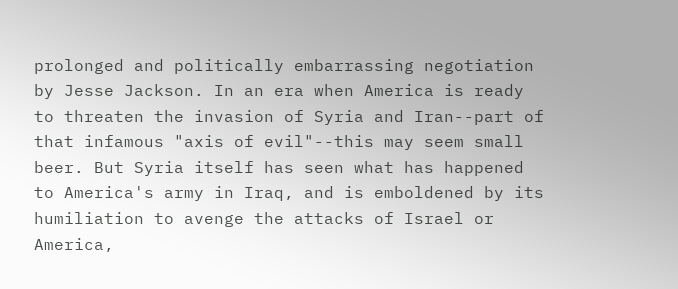prolonged and politically embarrassing negotiation by Jesse Jackson. In an era when America is ready to threaten the invasion of Syria and Iran--part of that infamous "axis of evil"--this may seem small beer. But Syria itself has seen what has happened to America's army in Iraq, and is emboldened by its humiliation to avenge the attacks of Israel or America,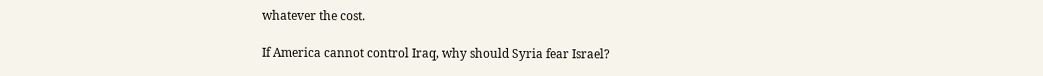whatever the cost.

If America cannot control Iraq, why should Syria fear Israel?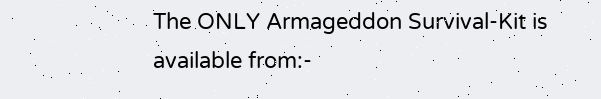The ONLY Armageddon Survival-Kit is available from:-